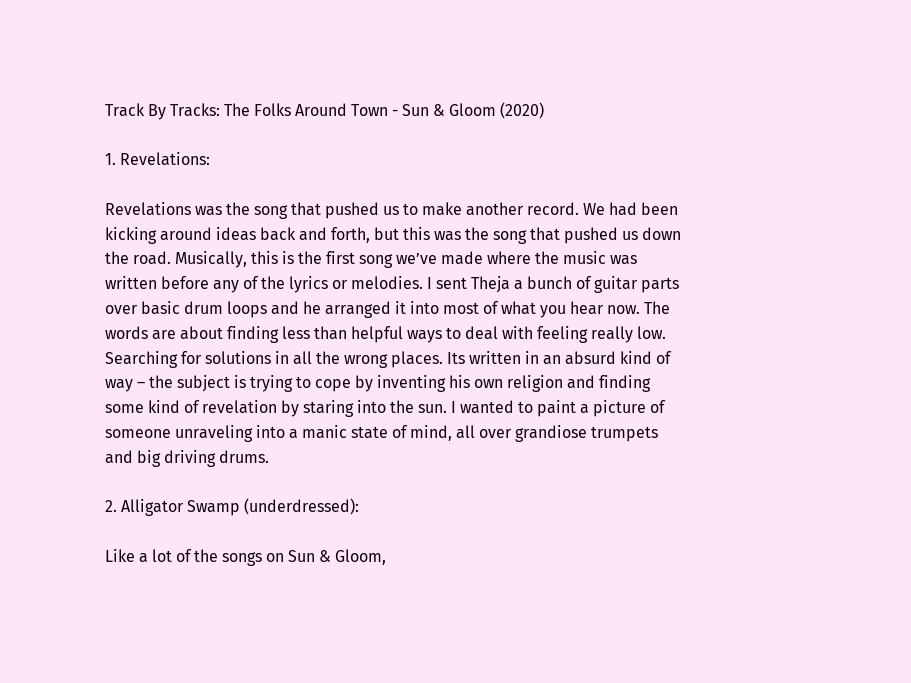Track By Tracks: The Folks Around Town - Sun & Gloom (2020)

1. Revelations:

Revelations was the song that pushed us to make another record. We had been kicking around ideas back and forth, but this was the song that pushed us down the road. Musically, this is the first song we’ve made where the music was written before any of the lyrics or melodies. I sent Theja a bunch of guitar parts over basic drum loops and he arranged it into most of what you hear now. The words are about finding less than helpful ways to deal with feeling really low. Searching for solutions in all the wrong places. Its written in an absurd kind of way – the subject is trying to cope by inventing his own religion and finding some kind of revelation by staring into the sun. I wanted to paint a picture of someone unraveling into a manic state of mind, all over grandiose trumpets and big driving drums.

2. Alligator Swamp (underdressed):

Like a lot of the songs on Sun & Gloom,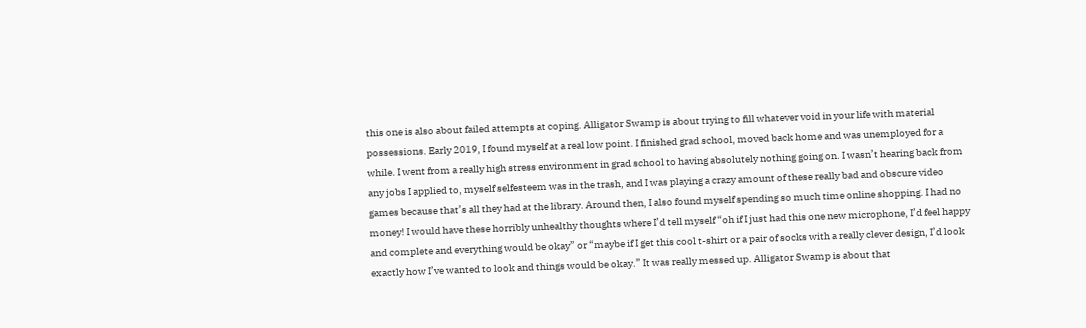this one is also about failed attempts at coping. Alligator Swamp is about trying to fill whatever void in your life with material possessions. Early 2019, I found myself at a real low point. I finished grad school, moved back home and was unemployed for a while. I went from a really high stress environment in grad school to having absolutely nothing going on. I wasn’t hearing back from any jobs I applied to, myself selfesteem was in the trash, and I was playing a crazy amount of these really bad and obscure video games because that’s all they had at the library. Around then, I also found myself spending so much time online shopping. I had no money! I would have these horribly unhealthy thoughts where I’d tell myself “oh if I just had this one new microphone, I’d feel happy and complete and everything would be okay” or “maybe if I get this cool t-shirt or a pair of socks with a really clever design, I’d look exactly how I’ve wanted to look and things would be okay.” It was really messed up. Alligator Swamp is about that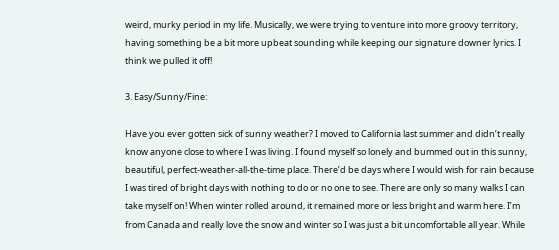weird, murky period in my life. Musically, we were trying to venture into more groovy territory, having something be a bit more upbeat sounding while keeping our signature downer lyrics. I think we pulled it off!

3. Easy/Sunny/Fine:

Have you ever gotten sick of sunny weather? I moved to California last summer and didn’t really know anyone close to where I was living. I found myself so lonely and bummed out in this sunny, beautiful, perfect-weather-all-the-time place. There’d be days where I would wish for rain because I was tired of bright days with nothing to do or no one to see. There are only so many walks I can take myself on! When winter rolled around, it remained more or less bright and warm here. I’m from Canada and really love the snow and winter so I was just a bit uncomfortable all year. While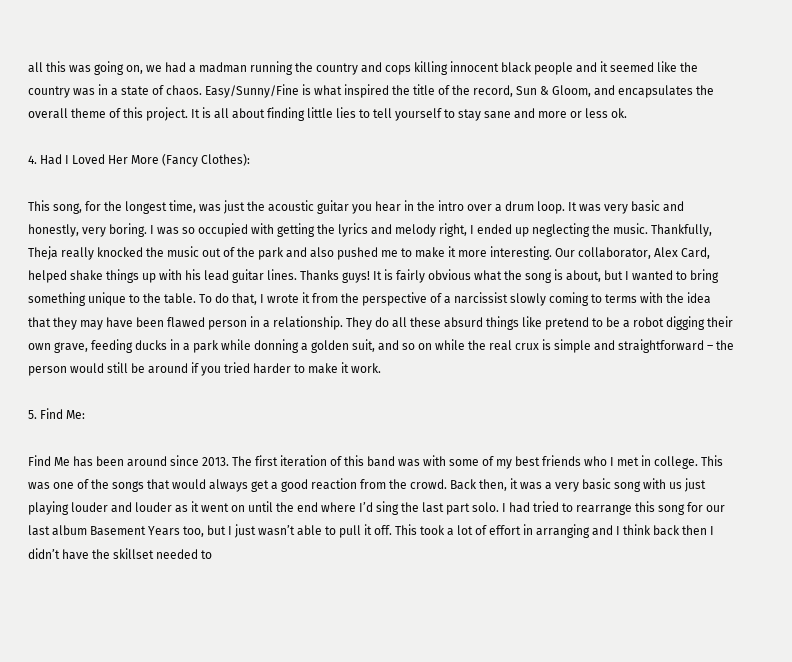all this was going on, we had a madman running the country and cops killing innocent black people and it seemed like the country was in a state of chaos. Easy/Sunny/Fine is what inspired the title of the record, Sun & Gloom, and encapsulates the overall theme of this project. It is all about finding little lies to tell yourself to stay sane and more or less ok.

4. Had I Loved Her More (Fancy Clothes):

This song, for the longest time, was just the acoustic guitar you hear in the intro over a drum loop. It was very basic and honestly, very boring. I was so occupied with getting the lyrics and melody right, I ended up neglecting the music. Thankfully, Theja really knocked the music out of the park and also pushed me to make it more interesting. Our collaborator, Alex Card, helped shake things up with his lead guitar lines. Thanks guys! It is fairly obvious what the song is about, but I wanted to bring something unique to the table. To do that, I wrote it from the perspective of a narcissist slowly coming to terms with the idea that they may have been flawed person in a relationship. They do all these absurd things like pretend to be a robot digging their own grave, feeding ducks in a park while donning a golden suit, and so on while the real crux is simple and straightforward – the person would still be around if you tried harder to make it work.

5. Find Me:

Find Me has been around since 2013. The first iteration of this band was with some of my best friends who I met in college. This was one of the songs that would always get a good reaction from the crowd. Back then, it was a very basic song with us just playing louder and louder as it went on until the end where I’d sing the last part solo. I had tried to rearrange this song for our last album Basement Years too, but I just wasn’t able to pull it off. This took a lot of effort in arranging and I think back then I didn’t have the skillset needed to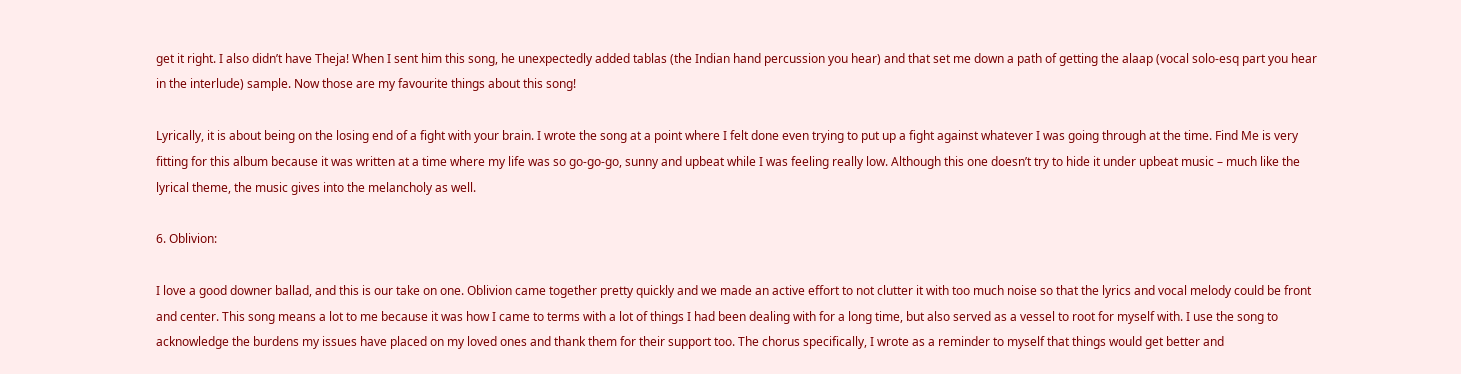get it right. I also didn’t have Theja! When I sent him this song, he unexpectedly added tablas (the Indian hand percussion you hear) and that set me down a path of getting the alaap (vocal solo-esq part you hear in the interlude) sample. Now those are my favourite things about this song!

Lyrically, it is about being on the losing end of a fight with your brain. I wrote the song at a point where I felt done even trying to put up a fight against whatever I was going through at the time. Find Me is very fitting for this album because it was written at a time where my life was so go-go-go, sunny and upbeat while I was feeling really low. Although this one doesn’t try to hide it under upbeat music – much like the lyrical theme, the music gives into the melancholy as well.

6. Oblivion:

I love a good downer ballad, and this is our take on one. Oblivion came together pretty quickly and we made an active effort to not clutter it with too much noise so that the lyrics and vocal melody could be front and center. This song means a lot to me because it was how I came to terms with a lot of things I had been dealing with for a long time, but also served as a vessel to root for myself with. I use the song to acknowledge the burdens my issues have placed on my loved ones and thank them for their support too. The chorus specifically, I wrote as a reminder to myself that things would get better and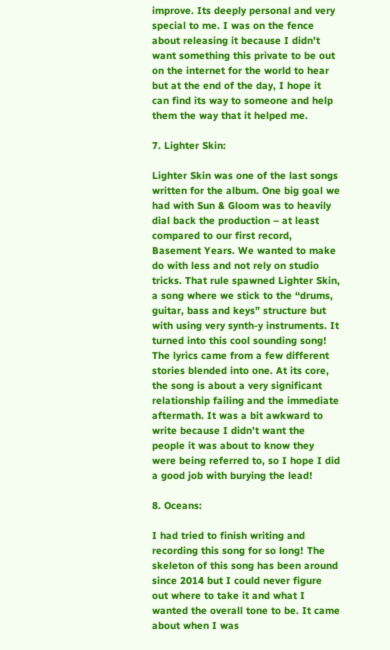improve. Its deeply personal and very special to me. I was on the fence about releasing it because I didn’t want something this private to be out on the internet for the world to hear but at the end of the day, I hope it can find its way to someone and help them the way that it helped me.

7. Lighter Skin:

Lighter Skin was one of the last songs written for the album. One big goal we had with Sun & Gloom was to heavily dial back the production – at least compared to our first record, Basement Years. We wanted to make do with less and not rely on studio tricks. That rule spawned Lighter Skin, a song where we stick to the “drums, guitar, bass and keys” structure but with using very synth-y instruments. It turned into this cool sounding song! The lyrics came from a few different stories blended into one. At its core, the song is about a very significant relationship failing and the immediate aftermath. It was a bit awkward to write because I didn’t want the people it was about to know they were being referred to, so I hope I did a good job with burying the lead!

8. Oceans:

I had tried to finish writing and recording this song for so long! The skeleton of this song has been around since 2014 but I could never figure out where to take it and what I wanted the overall tone to be. It came about when I was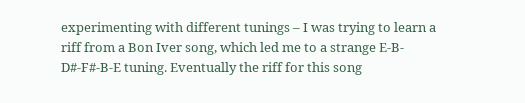experimenting with different tunings – I was trying to learn a riff from a Bon Iver song, which led me to a strange E-B- D#-F#-B-E tuning. Eventually the riff for this song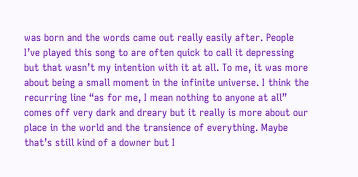was born and the words came out really easily after. People I’ve played this song to are often quick to call it depressing but that wasn’t my intention with it at all. To me, it was more about being a small moment in the infinite universe. I think the recurring line “as for me, I mean nothing to anyone at all” comes off very dark and dreary but it really is more about our place in the world and the transience of everything. Maybe that’s still kind of a downer but I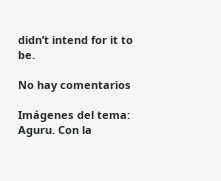didn’t intend for it to be.

No hay comentarios

Imágenes del tema: Aguru. Con la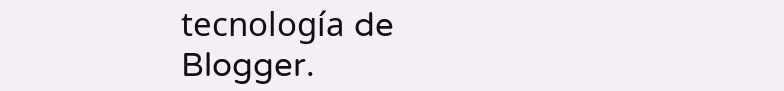tecnología de Blogger.